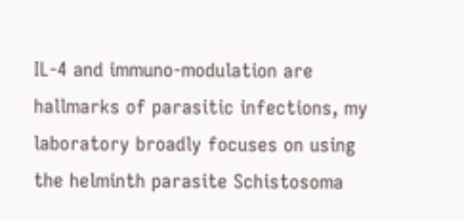IL-4 and immuno-modulation are hallmarks of parasitic infections, my laboratory broadly focuses on using the helminth parasite Schistosoma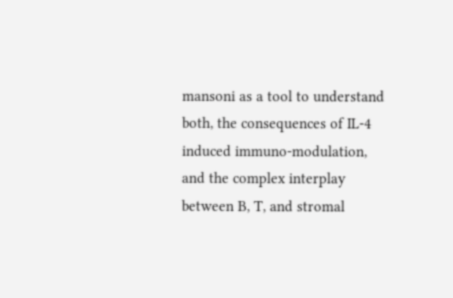mansoni as a tool to understand both, the consequences of IL-4 induced immuno-modulation, and the complex interplay between B, T, and stromal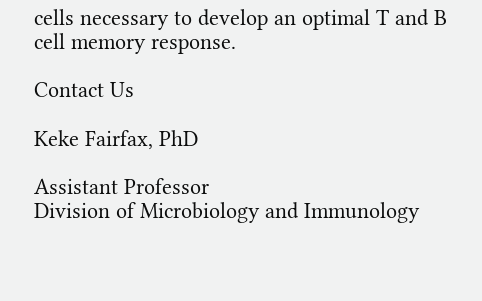cells necessary to develop an optimal T and B cell memory response.

Contact Us

Keke Fairfax, PhD

Assistant Professor
Division of Microbiology and Immunology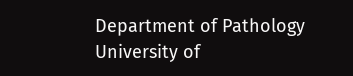Department of Pathology
University of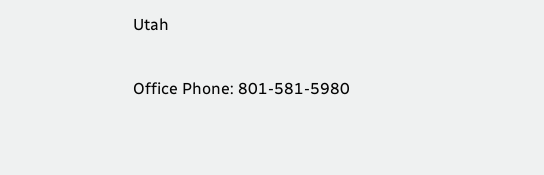Utah

Office Phone: 801-581-5980